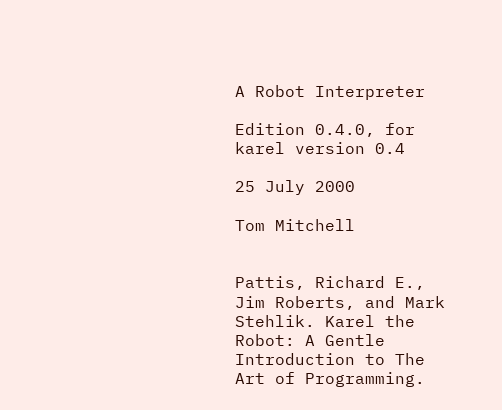A Robot Interpreter

Edition 0.4.0, for karel version 0.4

25 July 2000

Tom Mitchell


Pattis, Richard E., Jim Roberts, and Mark Stehlik. Karel the Robot: A Gentle Introduction to The Art of Programming.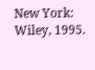New York: Wiley, 1995.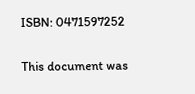ISBN: 0471597252

This document was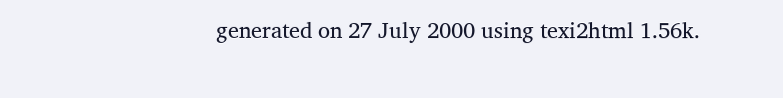generated on 27 July 2000 using texi2html 1.56k.